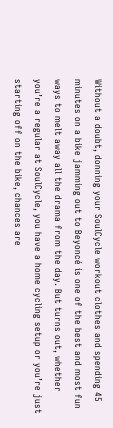Without a doubt, donning your SoulCycle workout clothes and spending 45 minutes on a bike jamming out to Beyoncé is one of the best and most fun ways to melt away all the drama from the day. But turns out, whether you’re a regular at SoulCycle, you have a home cycling setup or you’re just starting off on the bike, chances are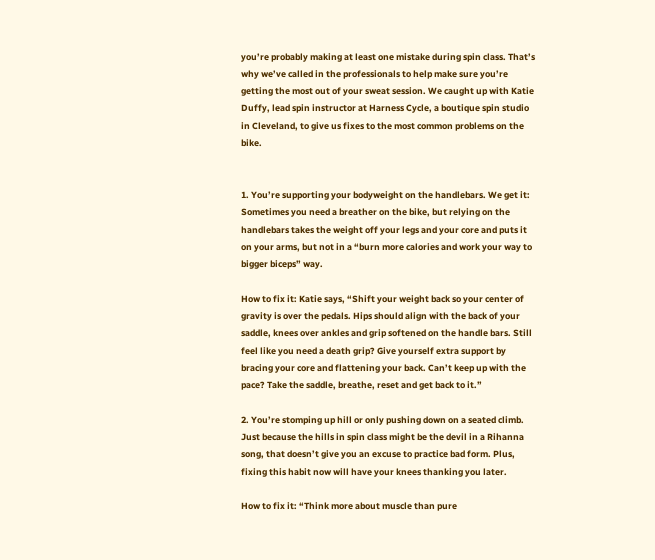you’re probably making at least one mistake during spin class. That’s why we’ve called in the professionals to help make sure you’re getting the most out of your sweat session. We caught up with Katie Duffy, lead spin instructor at Harness Cycle, a boutique spin studio in Cleveland, to give us fixes to the most common problems on the bike.


1. You’re supporting your bodyweight on the handlebars. We get it: Sometimes you need a breather on the bike, but relying on the handlebars takes the weight off your legs and your core and puts it on your arms, but not in a “burn more calories and work your way to bigger biceps” way.

How to fix it: Katie says, “Shift your weight back so your center of gravity is over the pedals. Hips should align with the back of your saddle, knees over ankles and grip softened on the handle bars. Still feel like you need a death grip? Give yourself extra support by bracing your core and flattening your back. Can’t keep up with the pace? Take the saddle, breathe, reset and get back to it.”

2. You’re stomping up hill or only pushing down on a seated climb. Just because the hills in spin class might be the devil in a Rihanna song, that doesn’t give you an excuse to practice bad form. Plus, fixing this habit now will have your knees thanking you later.

How to fix it: “Think more about muscle than pure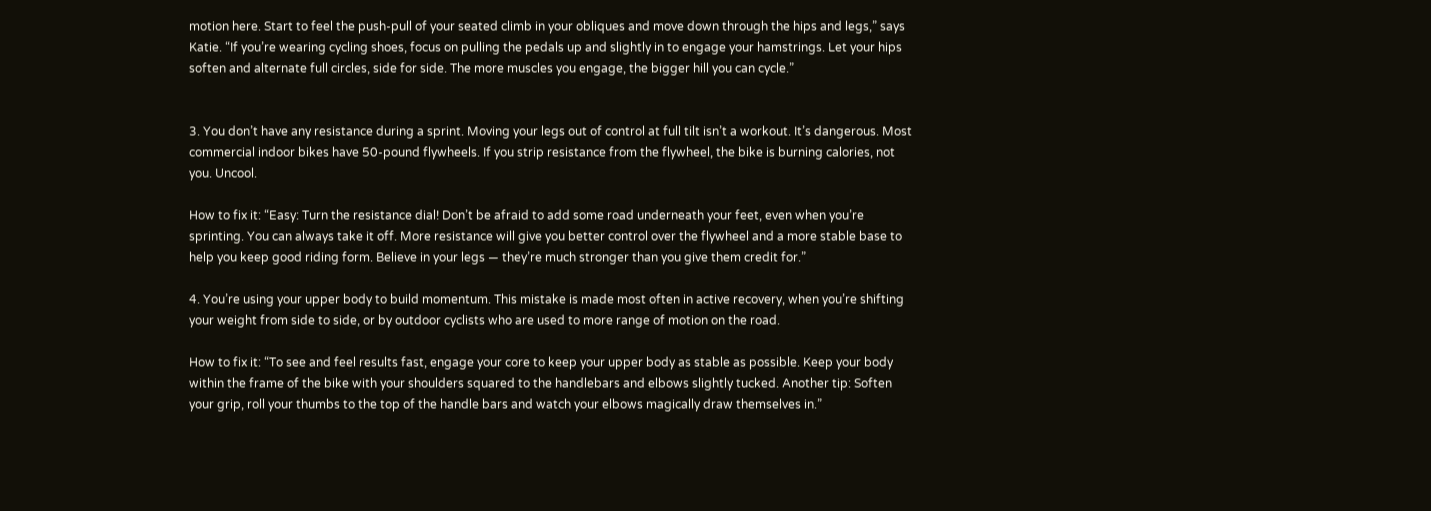motion here. Start to feel the push-pull of your seated climb in your obliques and move down through the hips and legs,” says Katie. “If you’re wearing cycling shoes, focus on pulling the pedals up and slightly in to engage your hamstrings. Let your hips soften and alternate full circles, side for side. The more muscles you engage, the bigger hill you can cycle.”


3. You don’t have any resistance during a sprint. Moving your legs out of control at full tilt isn’t a workout. It’s dangerous. Most commercial indoor bikes have 50-pound flywheels. If you strip resistance from the flywheel, the bike is burning calories, not you. Uncool.

How to fix it: “Easy: Turn the resistance dial! Don’t be afraid to add some road underneath your feet, even when you’re sprinting. You can always take it off. More resistance will give you better control over the flywheel and a more stable base to help you keep good riding form. Believe in your legs — they’re much stronger than you give them credit for.”

4. You’re using your upper body to build momentum. This mistake is made most often in active recovery, when you’re shifting your weight from side to side, or by outdoor cyclists who are used to more range of motion on the road.

How to fix it: “To see and feel results fast, engage your core to keep your upper body as stable as possible. Keep your body within the frame of the bike with your shoulders squared to the handlebars and elbows slightly tucked. Another tip: Soften your grip, roll your thumbs to the top of the handle bars and watch your elbows magically draw themselves in.”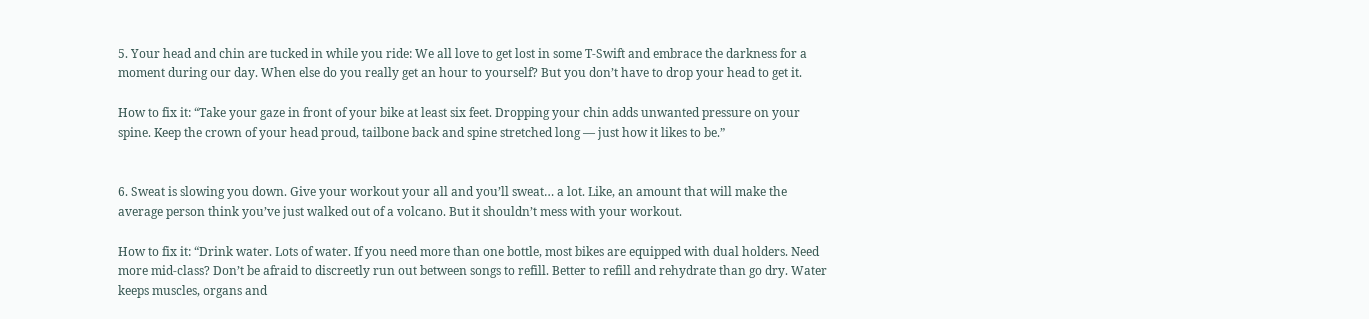5. Your head and chin are tucked in while you ride: We all love to get lost in some T-Swift and embrace the darkness for a moment during our day. When else do you really get an hour to yourself? But you don’t have to drop your head to get it.

How to fix it: “Take your gaze in front of your bike at least six feet. Dropping your chin adds unwanted pressure on your spine. Keep the crown of your head proud, tailbone back and spine stretched long — just how it likes to be.”


6. Sweat is slowing you down. Give your workout your all and you’ll sweat… a lot. Like, an amount that will make the average person think you’ve just walked out of a volcano. But it shouldn’t mess with your workout.

How to fix it: “Drink water. Lots of water. If you need more than one bottle, most bikes are equipped with dual holders. Need more mid-class? Don’t be afraid to discreetly run out between songs to refill. Better to refill and rehydrate than go dry. Water keeps muscles, organs and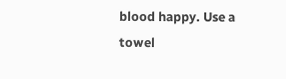blood happy. Use a towel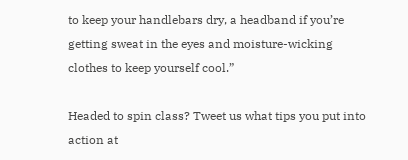to keep your handlebars dry, a headband if you’re getting sweat in the eyes and moisture-wicking clothes to keep yourself cool.”

Headed to spin class? Tweet us what tips you put into action at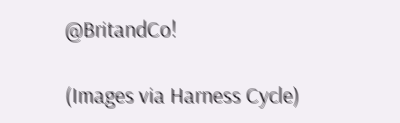@BritandCo!

(Images via Harness Cycle)